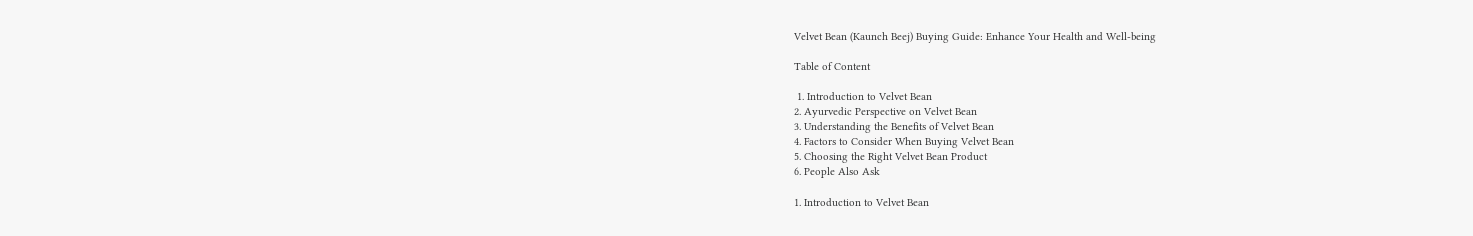Velvet Bean (Kaunch Beej) Buying Guide: Enhance Your Health and Well-being

Table of Content

 1. Introduction to Velvet Bean
2. Ayurvedic Perspective on Velvet Bean
3. Understanding the Benefits of Velvet Bean
4. Factors to Consider When Buying Velvet Bean
5. Choosing the Right Velvet Bean Product
6. People Also Ask

1. Introduction to Velvet Bean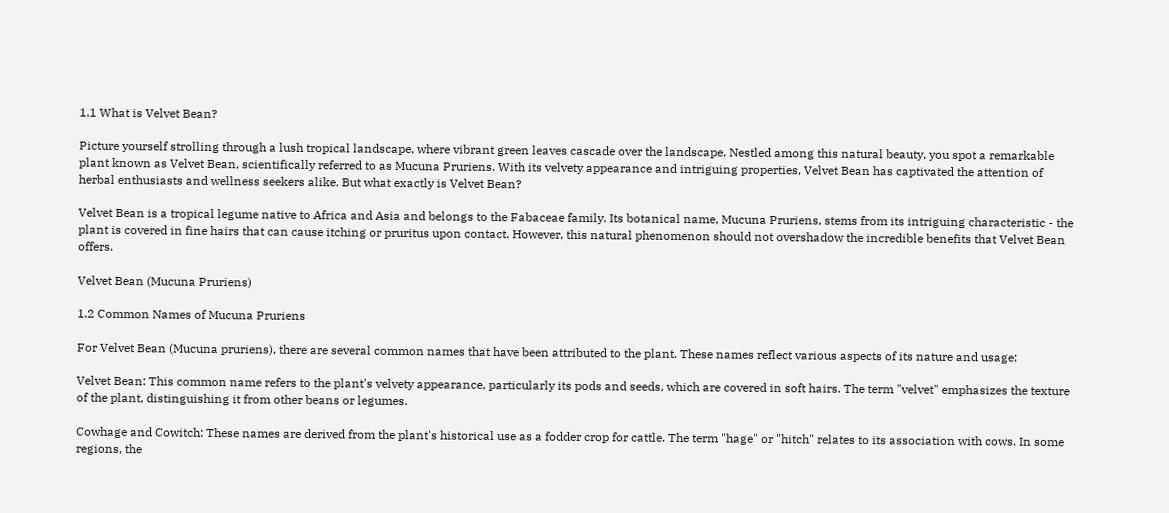1.1 What is Velvet Bean?

Picture yourself strolling through a lush tropical landscape, where vibrant green leaves cascade over the landscape. Nestled among this natural beauty, you spot a remarkable plant known as Velvet Bean, scientifically referred to as Mucuna Pruriens. With its velvety appearance and intriguing properties, Velvet Bean has captivated the attention of herbal enthusiasts and wellness seekers alike. But what exactly is Velvet Bean?

Velvet Bean is a tropical legume native to Africa and Asia and belongs to the Fabaceae family. Its botanical name, Mucuna Pruriens, stems from its intriguing characteristic - the plant is covered in fine hairs that can cause itching or pruritus upon contact. However, this natural phenomenon should not overshadow the incredible benefits that Velvet Bean offers.

Velvet Bean (Mucuna Pruriens)

1.2 Common Names of Mucuna Pruriens

For Velvet Bean (Mucuna pruriens), there are several common names that have been attributed to the plant. These names reflect various aspects of its nature and usage:

Velvet Bean: This common name refers to the plant's velvety appearance, particularly its pods and seeds, which are covered in soft hairs. The term "velvet" emphasizes the texture of the plant, distinguishing it from other beans or legumes.

Cowhage and Cowitch: These names are derived from the plant's historical use as a fodder crop for cattle. The term "hage" or "hitch" relates to its association with cows. In some regions, the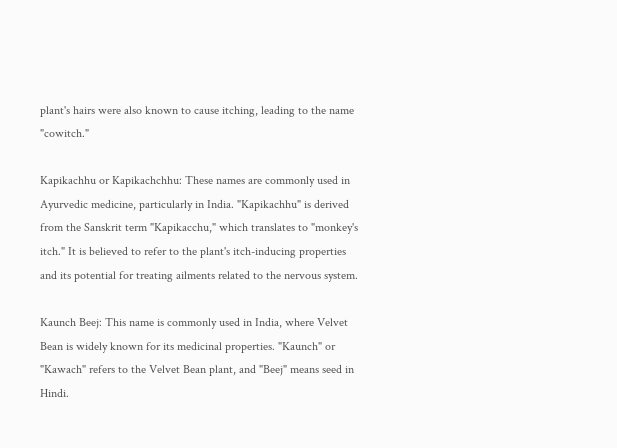plant's hairs were also known to cause itching, leading to the name "cowitch."

Kapikachhu or Kapikachchhu: These names are commonly used in Ayurvedic medicine, particularly in India. "Kapikachhu" is derived from the Sanskrit term "Kapikacchu," which translates to "monkey's itch." It is believed to refer to the plant's itch-inducing properties and its potential for treating ailments related to the nervous system.

Kaunch Beej: This name is commonly used in India, where Velvet Bean is widely known for its medicinal properties. "Kaunch" or "Kawach" refers to the Velvet Bean plant, and "Beej" means seed in Hindi.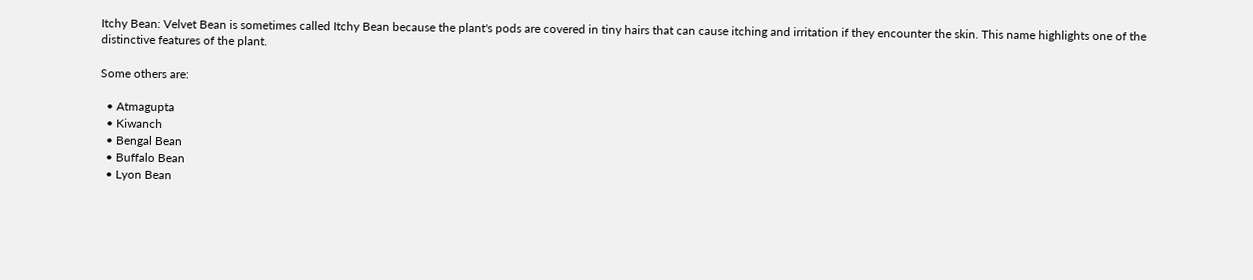Itchy Bean: Velvet Bean is sometimes called Itchy Bean because the plant's pods are covered in tiny hairs that can cause itching and irritation if they encounter the skin. This name highlights one of the distinctive features of the plant.

Some others are:

  • Atmagupta
  • Kiwanch
  • Bengal Bean
  • Buffalo Bean
  • Lyon Bean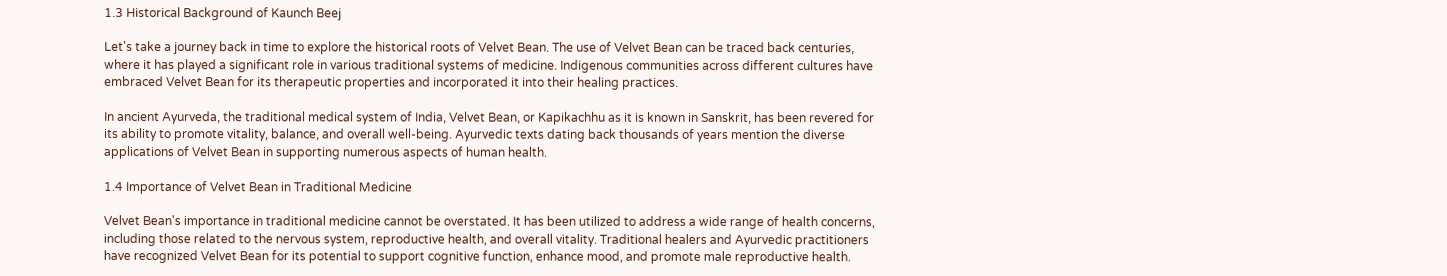1.3 Historical Background of Kaunch Beej

Let's take a journey back in time to explore the historical roots of Velvet Bean. The use of Velvet Bean can be traced back centuries, where it has played a significant role in various traditional systems of medicine. Indigenous communities across different cultures have embraced Velvet Bean for its therapeutic properties and incorporated it into their healing practices.

In ancient Ayurveda, the traditional medical system of India, Velvet Bean, or Kapikachhu as it is known in Sanskrit, has been revered for its ability to promote vitality, balance, and overall well-being. Ayurvedic texts dating back thousands of years mention the diverse applications of Velvet Bean in supporting numerous aspects of human health.

1.4 Importance of Velvet Bean in Traditional Medicine

Velvet Bean's importance in traditional medicine cannot be overstated. It has been utilized to address a wide range of health concerns, including those related to the nervous system, reproductive health, and overall vitality. Traditional healers and Ayurvedic practitioners have recognized Velvet Bean for its potential to support cognitive function, enhance mood, and promote male reproductive health.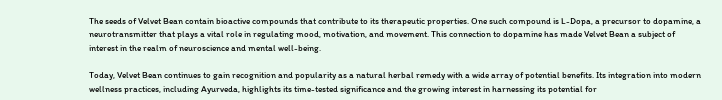The seeds of Velvet Bean contain bioactive compounds that contribute to its therapeutic properties. One such compound is L-Dopa, a precursor to dopamine, a neurotransmitter that plays a vital role in regulating mood, motivation, and movement. This connection to dopamine has made Velvet Bean a subject of interest in the realm of neuroscience and mental well-being.

Today, Velvet Bean continues to gain recognition and popularity as a natural herbal remedy with a wide array of potential benefits. Its integration into modern wellness practices, including Ayurveda, highlights its time-tested significance and the growing interest in harnessing its potential for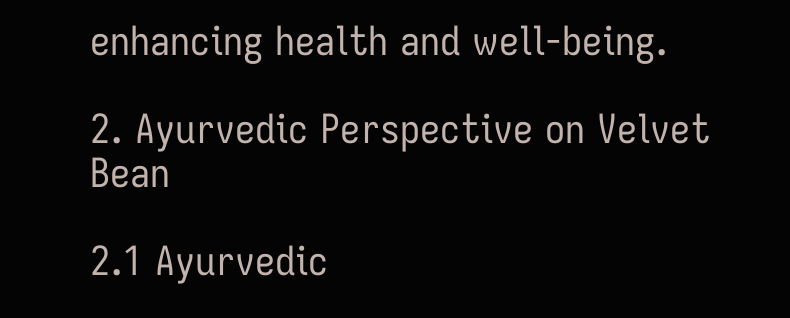enhancing health and well-being.

2. Ayurvedic Perspective on Velvet Bean

2.1 Ayurvedic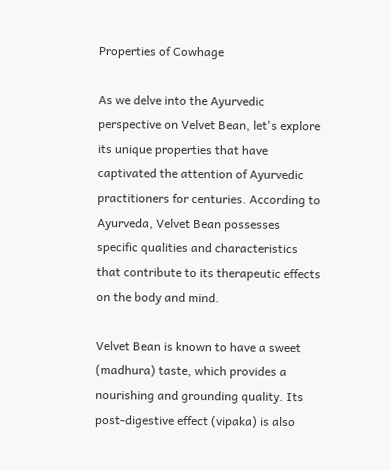Properties of Cowhage

As we delve into the Ayurvedic perspective on Velvet Bean, let's explore its unique properties that have captivated the attention of Ayurvedic practitioners for centuries. According to Ayurveda, Velvet Bean possesses specific qualities and characteristics that contribute to its therapeutic effects on the body and mind.

Velvet Bean is known to have a sweet (madhura) taste, which provides a nourishing and grounding quality. Its post-digestive effect (vipaka) is also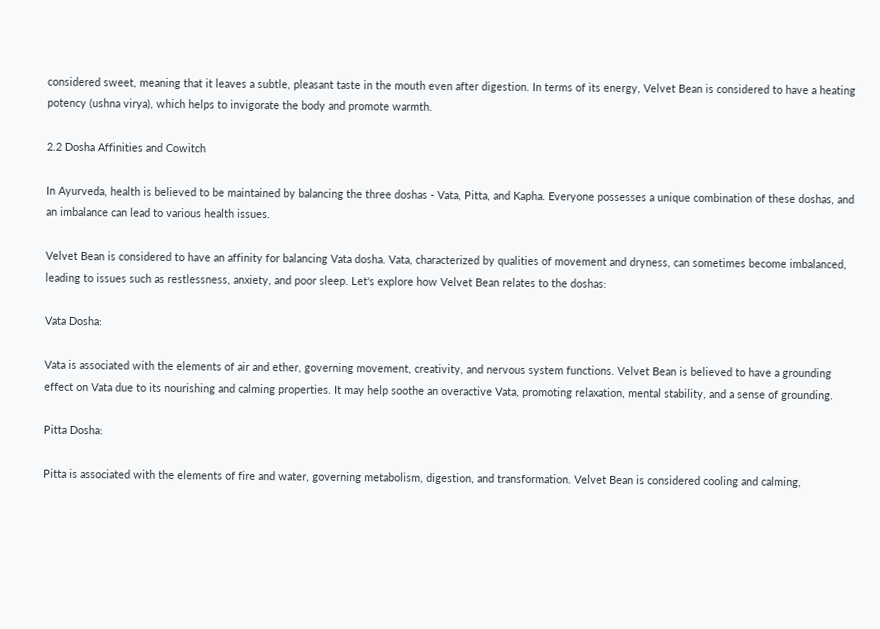considered sweet, meaning that it leaves a subtle, pleasant taste in the mouth even after digestion. In terms of its energy, Velvet Bean is considered to have a heating potency (ushna virya), which helps to invigorate the body and promote warmth.

2.2 Dosha Affinities and Cowitch

In Ayurveda, health is believed to be maintained by balancing the three doshas - Vata, Pitta, and Kapha. Everyone possesses a unique combination of these doshas, and an imbalance can lead to various health issues.

Velvet Bean is considered to have an affinity for balancing Vata dosha. Vata, characterized by qualities of movement and dryness, can sometimes become imbalanced, leading to issues such as restlessness, anxiety, and poor sleep. Let's explore how Velvet Bean relates to the doshas:

Vata Dosha:

Vata is associated with the elements of air and ether, governing movement, creativity, and nervous system functions. Velvet Bean is believed to have a grounding effect on Vata due to its nourishing and calming properties. It may help soothe an overactive Vata, promoting relaxation, mental stability, and a sense of grounding.

Pitta Dosha:

Pitta is associated with the elements of fire and water, governing metabolism, digestion, and transformation. Velvet Bean is considered cooling and calming,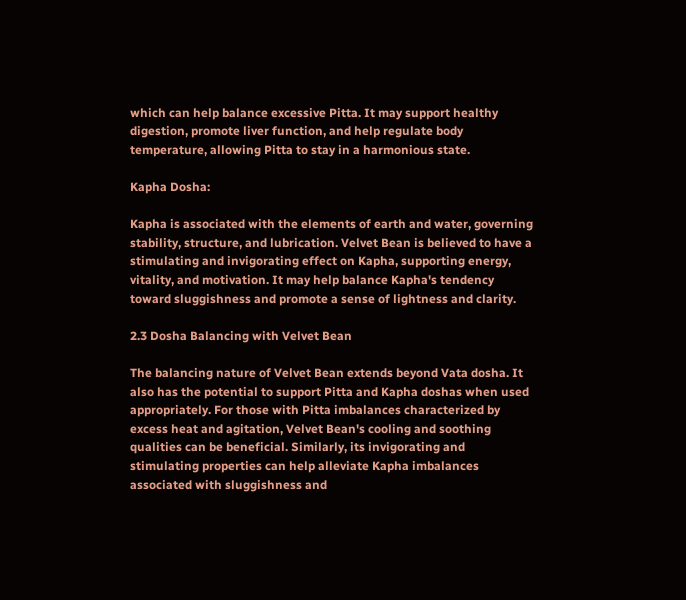which can help balance excessive Pitta. It may support healthy digestion, promote liver function, and help regulate body temperature, allowing Pitta to stay in a harmonious state.

Kapha Dosha:

Kapha is associated with the elements of earth and water, governing stability, structure, and lubrication. Velvet Bean is believed to have a stimulating and invigorating effect on Kapha, supporting energy, vitality, and motivation. It may help balance Kapha's tendency toward sluggishness and promote a sense of lightness and clarity.

2.3 Dosha Balancing with Velvet Bean

The balancing nature of Velvet Bean extends beyond Vata dosha. It also has the potential to support Pitta and Kapha doshas when used appropriately. For those with Pitta imbalances characterized by excess heat and agitation, Velvet Bean's cooling and soothing qualities can be beneficial. Similarly, its invigorating and stimulating properties can help alleviate Kapha imbalances associated with sluggishness and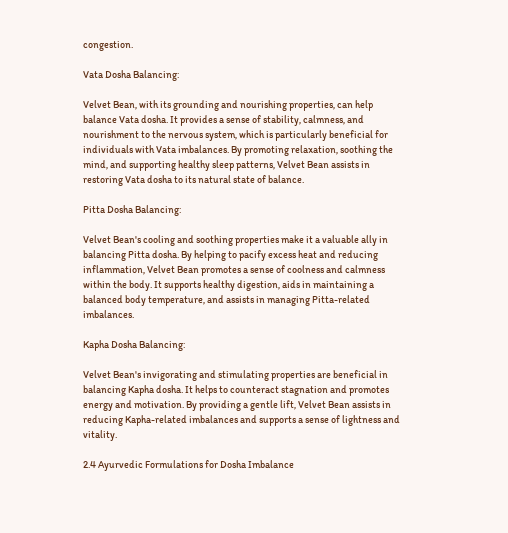congestion.

Vata Dosha Balancing:

Velvet Bean, with its grounding and nourishing properties, can help balance Vata dosha. It provides a sense of stability, calmness, and nourishment to the nervous system, which is particularly beneficial for individuals with Vata imbalances. By promoting relaxation, soothing the mind, and supporting healthy sleep patterns, Velvet Bean assists in restoring Vata dosha to its natural state of balance.

Pitta Dosha Balancing:

Velvet Bean's cooling and soothing properties make it a valuable ally in balancing Pitta dosha. By helping to pacify excess heat and reducing inflammation, Velvet Bean promotes a sense of coolness and calmness within the body. It supports healthy digestion, aids in maintaining a balanced body temperature, and assists in managing Pitta-related imbalances.

Kapha Dosha Balancing:

Velvet Bean's invigorating and stimulating properties are beneficial in balancing Kapha dosha. It helps to counteract stagnation and promotes energy and motivation. By providing a gentle lift, Velvet Bean assists in reducing Kapha-related imbalances and supports a sense of lightness and vitality.

2.4 Ayurvedic Formulations for Dosha Imbalance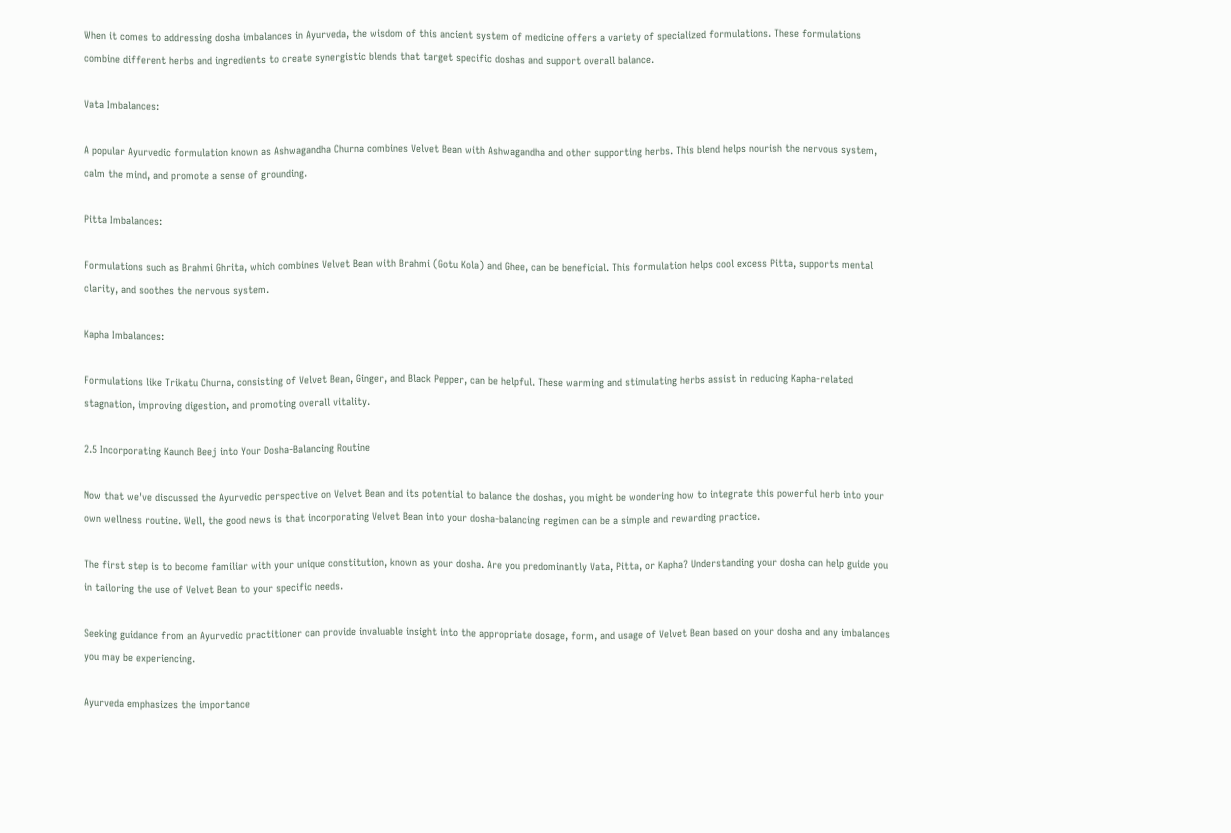When it comes to addressing dosha imbalances in Ayurveda, the wisdom of this ancient system of medicine offers a variety of specialized formulations. These formulations combine different herbs and ingredients to create synergistic blends that target specific doshas and support overall balance.

Vata Imbalances:

A popular Ayurvedic formulation known as Ashwagandha Churna combines Velvet Bean with Ashwagandha and other supporting herbs. This blend helps nourish the nervous system, calm the mind, and promote a sense of grounding.

Pitta Imbalances:

Formulations such as Brahmi Ghrita, which combines Velvet Bean with Brahmi (Gotu Kola) and Ghee, can be beneficial. This formulation helps cool excess Pitta, supports mental clarity, and soothes the nervous system.

Kapha Imbalances:

Formulations like Trikatu Churna, consisting of Velvet Bean, Ginger, and Black Pepper, can be helpful. These warming and stimulating herbs assist in reducing Kapha-related stagnation, improving digestion, and promoting overall vitality.

2.5 Incorporating Kaunch Beej into Your Dosha-Balancing Routine

Now that we've discussed the Ayurvedic perspective on Velvet Bean and its potential to balance the doshas, you might be wondering how to integrate this powerful herb into your own wellness routine. Well, the good news is that incorporating Velvet Bean into your dosha-balancing regimen can be a simple and rewarding practice.

The first step is to become familiar with your unique constitution, known as your dosha. Are you predominantly Vata, Pitta, or Kapha? Understanding your dosha can help guide you in tailoring the use of Velvet Bean to your specific needs.

Seeking guidance from an Ayurvedic practitioner can provide invaluable insight into the appropriate dosage, form, and usage of Velvet Bean based on your dosha and any imbalances you may be experiencing.

Ayurveda emphasizes the importance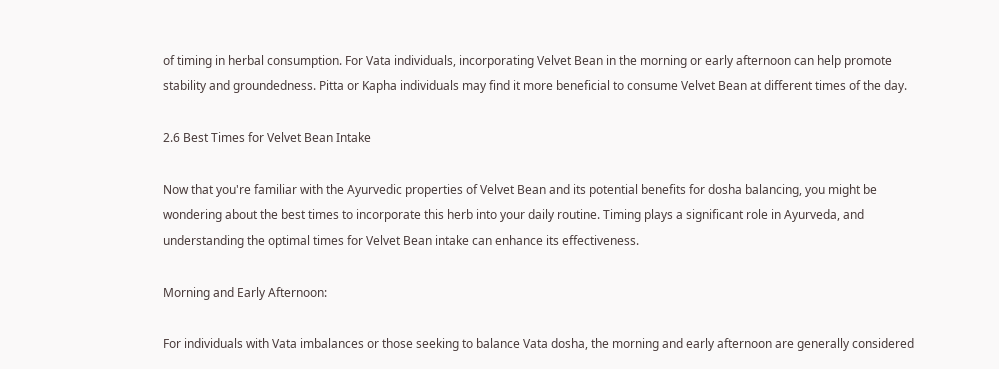of timing in herbal consumption. For Vata individuals, incorporating Velvet Bean in the morning or early afternoon can help promote stability and groundedness. Pitta or Kapha individuals may find it more beneficial to consume Velvet Bean at different times of the day.

2.6 Best Times for Velvet Bean Intake

Now that you're familiar with the Ayurvedic properties of Velvet Bean and its potential benefits for dosha balancing, you might be wondering about the best times to incorporate this herb into your daily routine. Timing plays a significant role in Ayurveda, and understanding the optimal times for Velvet Bean intake can enhance its effectiveness.

Morning and Early Afternoon:

For individuals with Vata imbalances or those seeking to balance Vata dosha, the morning and early afternoon are generally considered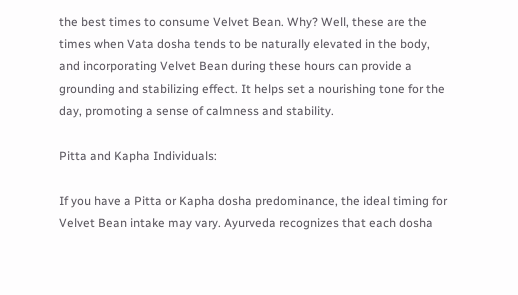the best times to consume Velvet Bean. Why? Well, these are the times when Vata dosha tends to be naturally elevated in the body, and incorporating Velvet Bean during these hours can provide a grounding and stabilizing effect. It helps set a nourishing tone for the day, promoting a sense of calmness and stability.

Pitta and Kapha Individuals:

If you have a Pitta or Kapha dosha predominance, the ideal timing for Velvet Bean intake may vary. Ayurveda recognizes that each dosha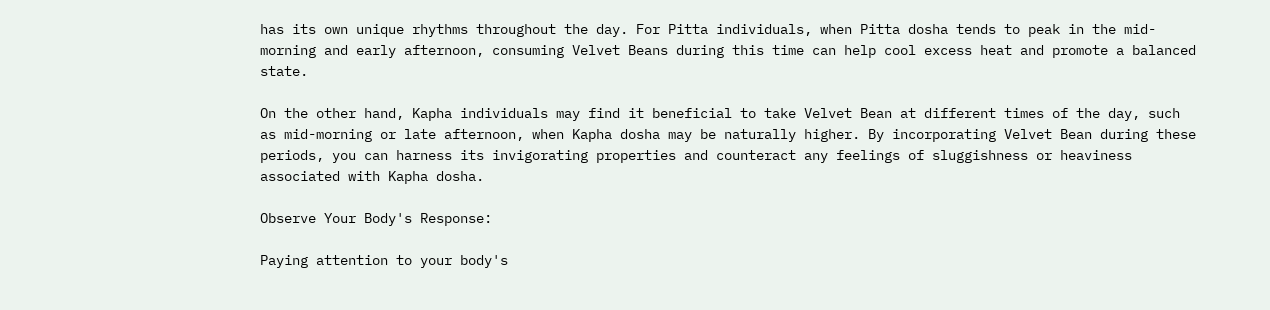has its own unique rhythms throughout the day. For Pitta individuals, when Pitta dosha tends to peak in the mid-morning and early afternoon, consuming Velvet Beans during this time can help cool excess heat and promote a balanced state.

On the other hand, Kapha individuals may find it beneficial to take Velvet Bean at different times of the day, such as mid-morning or late afternoon, when Kapha dosha may be naturally higher. By incorporating Velvet Bean during these periods, you can harness its invigorating properties and counteract any feelings of sluggishness or heaviness associated with Kapha dosha.

Observe Your Body's Response:

Paying attention to your body's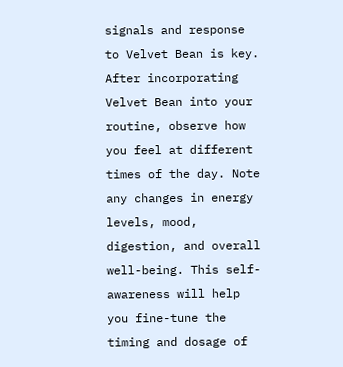signals and response to Velvet Bean is key. After incorporating Velvet Bean into your routine, observe how you feel at different times of the day. Note any changes in energy levels, mood, digestion, and overall well-being. This self-awareness will help you fine-tune the timing and dosage of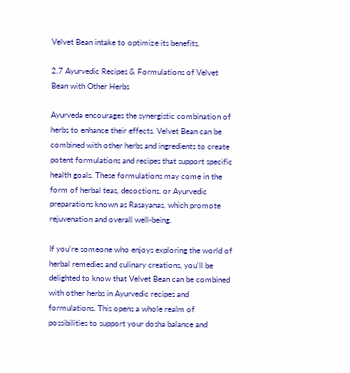Velvet Bean intake to optimize its benefits.

2.7 Ayurvedic Recipes & Formulations of Velvet Bean with Other Herbs

Ayurveda encourages the synergistic combination of herbs to enhance their effects. Velvet Bean can be combined with other herbs and ingredients to create potent formulations and recipes that support specific health goals. These formulations may come in the form of herbal teas, decoctions, or Ayurvedic preparations known as Rasayanas, which promote rejuvenation and overall well-being.

If you're someone who enjoys exploring the world of herbal remedies and culinary creations, you'll be delighted to know that Velvet Bean can be combined with other herbs in Ayurvedic recipes and formulations. This opens a whole realm of possibilities to support your dosha balance and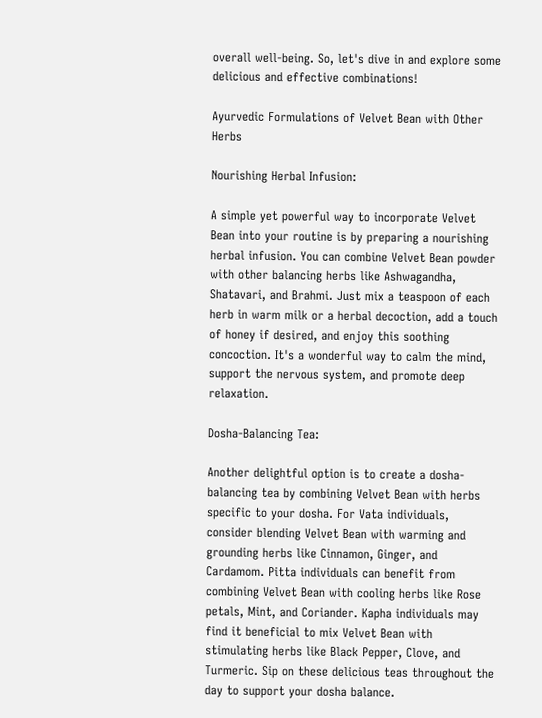overall well-being. So, let's dive in and explore some delicious and effective combinations!

Ayurvedic Formulations of Velvet Bean with Other Herbs

Nourishing Herbal Infusion:

A simple yet powerful way to incorporate Velvet Bean into your routine is by preparing a nourishing herbal infusion. You can combine Velvet Bean powder with other balancing herbs like Ashwagandha, Shatavari, and Brahmi. Just mix a teaspoon of each herb in warm milk or a herbal decoction, add a touch of honey if desired, and enjoy this soothing concoction. It's a wonderful way to calm the mind, support the nervous system, and promote deep relaxation.

Dosha-Balancing Tea:

Another delightful option is to create a dosha-balancing tea by combining Velvet Bean with herbs specific to your dosha. For Vata individuals, consider blending Velvet Bean with warming and grounding herbs like Cinnamon, Ginger, and Cardamom. Pitta individuals can benefit from combining Velvet Bean with cooling herbs like Rose petals, Mint, and Coriander. Kapha individuals may find it beneficial to mix Velvet Bean with stimulating herbs like Black Pepper, Clove, and Turmeric. Sip on these delicious teas throughout the day to support your dosha balance.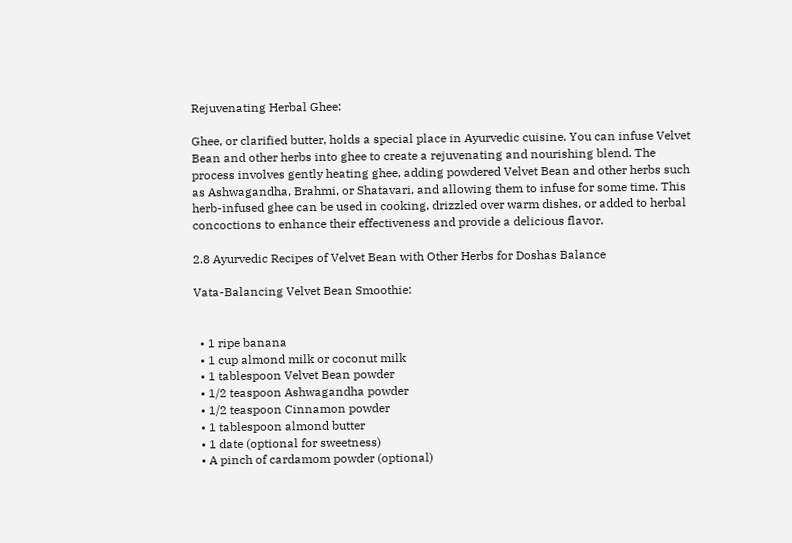Rejuvenating Herbal Ghee:

Ghee, or clarified butter, holds a special place in Ayurvedic cuisine. You can infuse Velvet Bean and other herbs into ghee to create a rejuvenating and nourishing blend. The process involves gently heating ghee, adding powdered Velvet Bean and other herbs such as Ashwagandha, Brahmi, or Shatavari, and allowing them to infuse for some time. This herb-infused ghee can be used in cooking, drizzled over warm dishes, or added to herbal concoctions to enhance their effectiveness and provide a delicious flavor.

2.8 Ayurvedic Recipes of Velvet Bean with Other Herbs for Doshas Balance

Vata-Balancing Velvet Bean Smoothie:


  • 1 ripe banana
  • 1 cup almond milk or coconut milk
  • 1 tablespoon Velvet Bean powder
  • 1/2 teaspoon Ashwagandha powder
  • 1/2 teaspoon Cinnamon powder
  • 1 tablespoon almond butter
  • 1 date (optional for sweetness)
  • A pinch of cardamom powder (optional)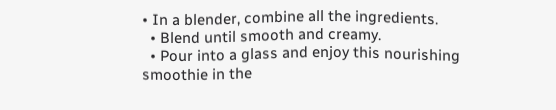• In a blender, combine all the ingredients.
  • Blend until smooth and creamy.
  • Pour into a glass and enjoy this nourishing smoothie in the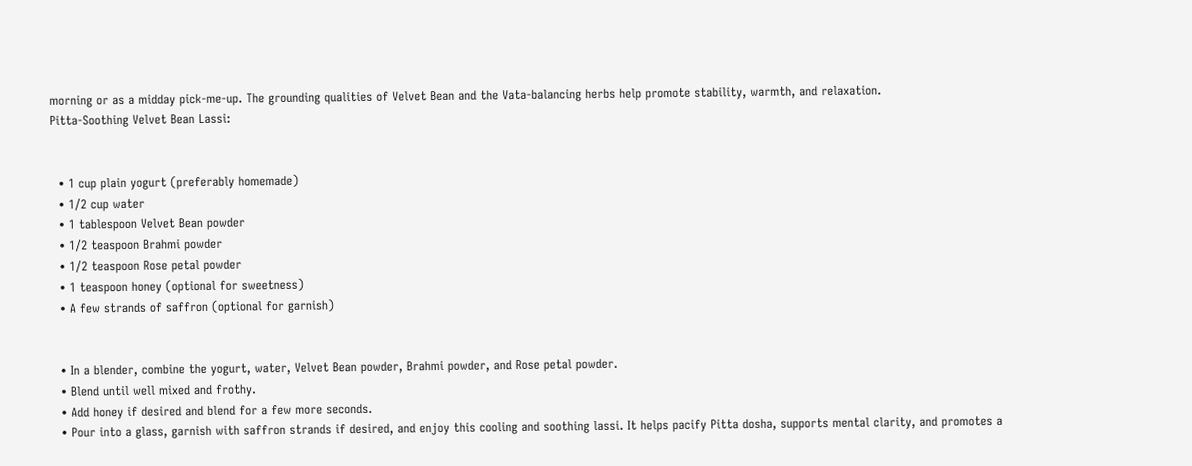morning or as a midday pick-me-up. The grounding qualities of Velvet Bean and the Vata-balancing herbs help promote stability, warmth, and relaxation.
Pitta-Soothing Velvet Bean Lassi:


  • 1 cup plain yogurt (preferably homemade)
  • 1/2 cup water
  • 1 tablespoon Velvet Bean powder
  • 1/2 teaspoon Brahmi powder
  • 1/2 teaspoon Rose petal powder
  • 1 teaspoon honey (optional for sweetness)
  • A few strands of saffron (optional for garnish)


  • In a blender, combine the yogurt, water, Velvet Bean powder, Brahmi powder, and Rose petal powder.
  • Blend until well mixed and frothy.
  • Add honey if desired and blend for a few more seconds.
  • Pour into a glass, garnish with saffron strands if desired, and enjoy this cooling and soothing lassi. It helps pacify Pitta dosha, supports mental clarity, and promotes a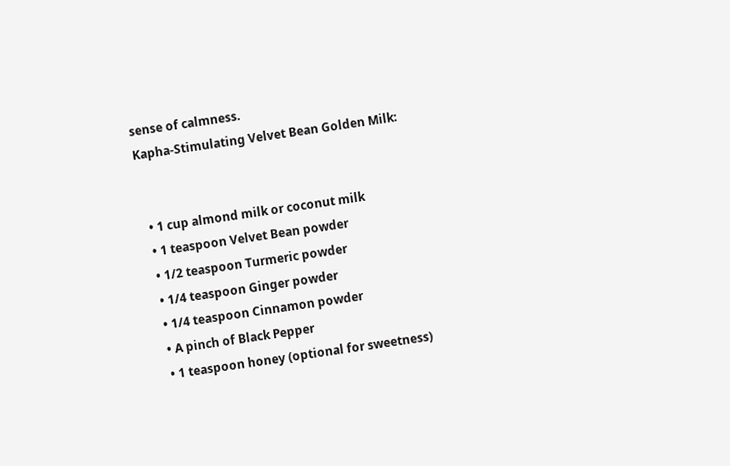sense of calmness.
Kapha-Stimulating Velvet Bean Golden Milk:


  • 1 cup almond milk or coconut milk
  • 1 teaspoon Velvet Bean powder
  • 1/2 teaspoon Turmeric powder
  • 1/4 teaspoon Ginger powder
  • 1/4 teaspoon Cinnamon powder
  • A pinch of Black Pepper
  • 1 teaspoon honey (optional for sweetness)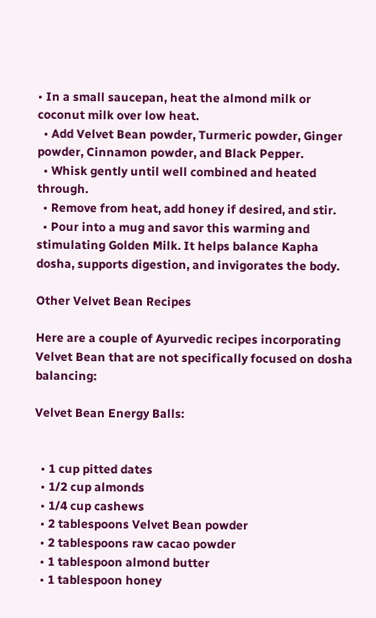• In a small saucepan, heat the almond milk or coconut milk over low heat.
  • Add Velvet Bean powder, Turmeric powder, Ginger powder, Cinnamon powder, and Black Pepper.
  • Whisk gently until well combined and heated through.
  • Remove from heat, add honey if desired, and stir.
  • Pour into a mug and savor this warming and stimulating Golden Milk. It helps balance Kapha dosha, supports digestion, and invigorates the body.

Other Velvet Bean Recipes

Here are a couple of Ayurvedic recipes incorporating Velvet Bean that are not specifically focused on dosha balancing:

Velvet Bean Energy Balls:


  • 1 cup pitted dates
  • 1/2 cup almonds
  • 1/4 cup cashews
  • 2 tablespoons Velvet Bean powder
  • 2 tablespoons raw cacao powder
  • 1 tablespoon almond butter
  • 1 tablespoon honey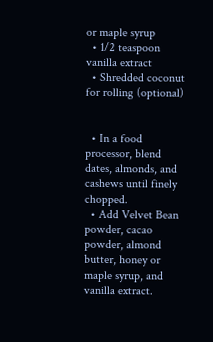or maple syrup
  • 1/2 teaspoon vanilla extract
  • Shredded coconut for rolling (optional)


  • In a food processor, blend dates, almonds, and cashews until finely chopped.
  • Add Velvet Bean powder, cacao powder, almond butter, honey or maple syrup, and vanilla extract.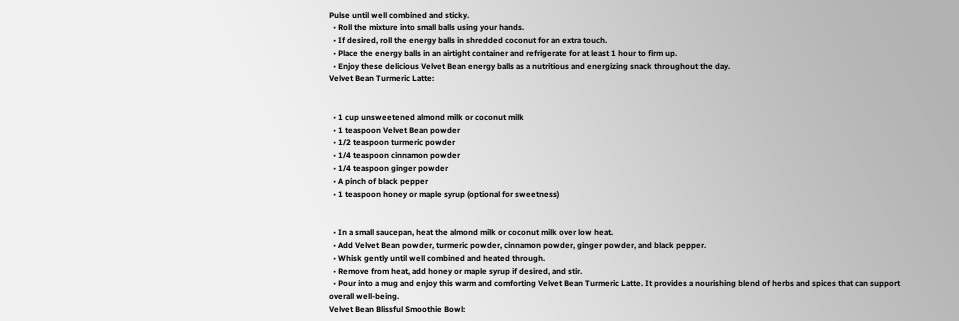Pulse until well combined and sticky.
  • Roll the mixture into small balls using your hands.
  • If desired, roll the energy balls in shredded coconut for an extra touch.
  • Place the energy balls in an airtight container and refrigerate for at least 1 hour to firm up.
  • Enjoy these delicious Velvet Bean energy balls as a nutritious and energizing snack throughout the day.
Velvet Bean Turmeric Latte:


  • 1 cup unsweetened almond milk or coconut milk
  • 1 teaspoon Velvet Bean powder
  • 1/2 teaspoon turmeric powder
  • 1/4 teaspoon cinnamon powder
  • 1/4 teaspoon ginger powder
  • A pinch of black pepper
  • 1 teaspoon honey or maple syrup (optional for sweetness)


  • In a small saucepan, heat the almond milk or coconut milk over low heat.
  • Add Velvet Bean powder, turmeric powder, cinnamon powder, ginger powder, and black pepper.
  • Whisk gently until well combined and heated through.
  • Remove from heat, add honey or maple syrup if desired, and stir.
  • Pour into a mug and enjoy this warm and comforting Velvet Bean Turmeric Latte. It provides a nourishing blend of herbs and spices that can support overall well-being.
Velvet Bean Blissful Smoothie Bowl: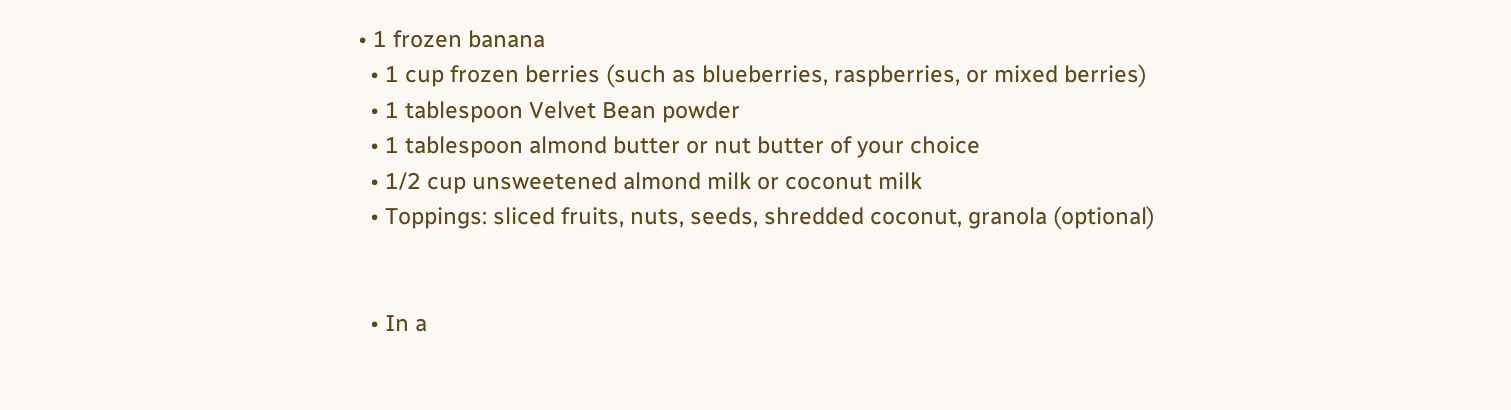• 1 frozen banana
  • 1 cup frozen berries (such as blueberries, raspberries, or mixed berries)
  • 1 tablespoon Velvet Bean powder
  • 1 tablespoon almond butter or nut butter of your choice
  • 1/2 cup unsweetened almond milk or coconut milk
  • Toppings: sliced fruits, nuts, seeds, shredded coconut, granola (optional)


  • In a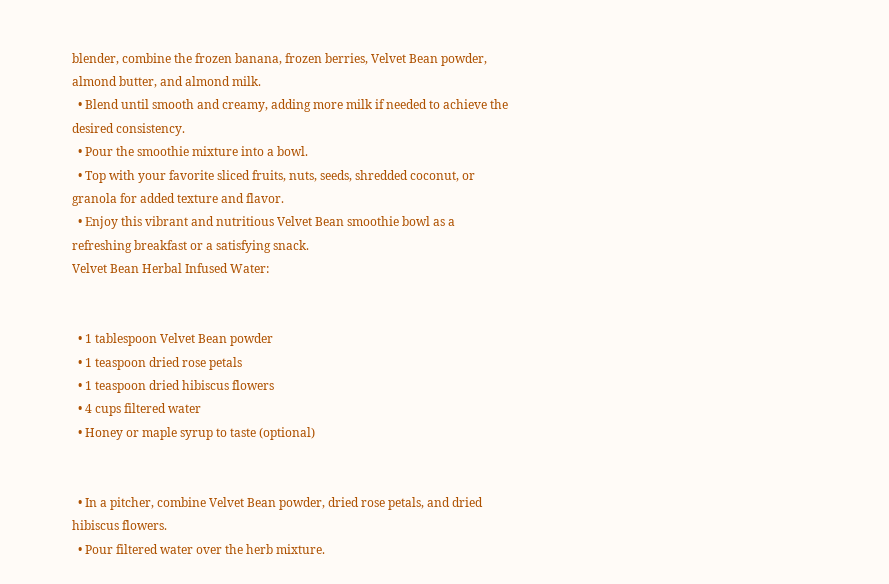blender, combine the frozen banana, frozen berries, Velvet Bean powder, almond butter, and almond milk.
  • Blend until smooth and creamy, adding more milk if needed to achieve the desired consistency.
  • Pour the smoothie mixture into a bowl.
  • Top with your favorite sliced fruits, nuts, seeds, shredded coconut, or granola for added texture and flavor.
  • Enjoy this vibrant and nutritious Velvet Bean smoothie bowl as a refreshing breakfast or a satisfying snack.
Velvet Bean Herbal Infused Water:


  • 1 tablespoon Velvet Bean powder
  • 1 teaspoon dried rose petals
  • 1 teaspoon dried hibiscus flowers
  • 4 cups filtered water
  • Honey or maple syrup to taste (optional)


  • In a pitcher, combine Velvet Bean powder, dried rose petals, and dried hibiscus flowers.
  • Pour filtered water over the herb mixture.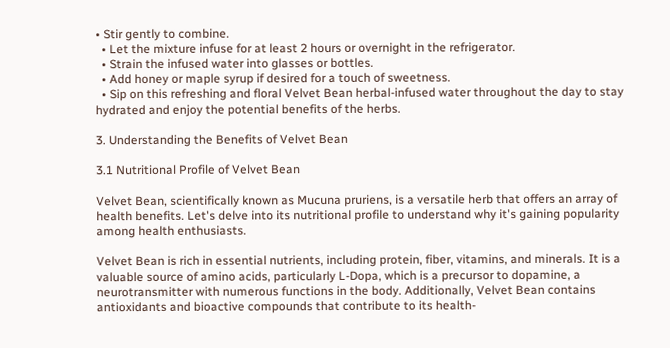• Stir gently to combine.
  • Let the mixture infuse for at least 2 hours or overnight in the refrigerator.
  • Strain the infused water into glasses or bottles.
  • Add honey or maple syrup if desired for a touch of sweetness.
  • Sip on this refreshing and floral Velvet Bean herbal-infused water throughout the day to stay hydrated and enjoy the potential benefits of the herbs.

3. Understanding the Benefits of Velvet Bean

3.1 Nutritional Profile of Velvet Bean

Velvet Bean, scientifically known as Mucuna pruriens, is a versatile herb that offers an array of health benefits. Let's delve into its nutritional profile to understand why it's gaining popularity among health enthusiasts.

Velvet Bean is rich in essential nutrients, including protein, fiber, vitamins, and minerals. It is a valuable source of amino acids, particularly L-Dopa, which is a precursor to dopamine, a neurotransmitter with numerous functions in the body. Additionally, Velvet Bean contains antioxidants and bioactive compounds that contribute to its health-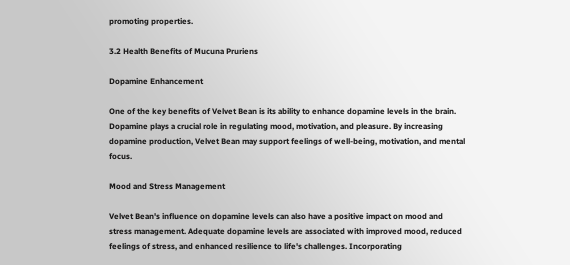promoting properties.

3.2 Health Benefits of Mucuna Pruriens

Dopamine Enhancement

One of the key benefits of Velvet Bean is its ability to enhance dopamine levels in the brain. Dopamine plays a crucial role in regulating mood, motivation, and pleasure. By increasing dopamine production, Velvet Bean may support feelings of well-being, motivation, and mental focus.

Mood and Stress Management

Velvet Bean's influence on dopamine levels can also have a positive impact on mood and stress management. Adequate dopamine levels are associated with improved mood, reduced feelings of stress, and enhanced resilience to life's challenges. Incorporating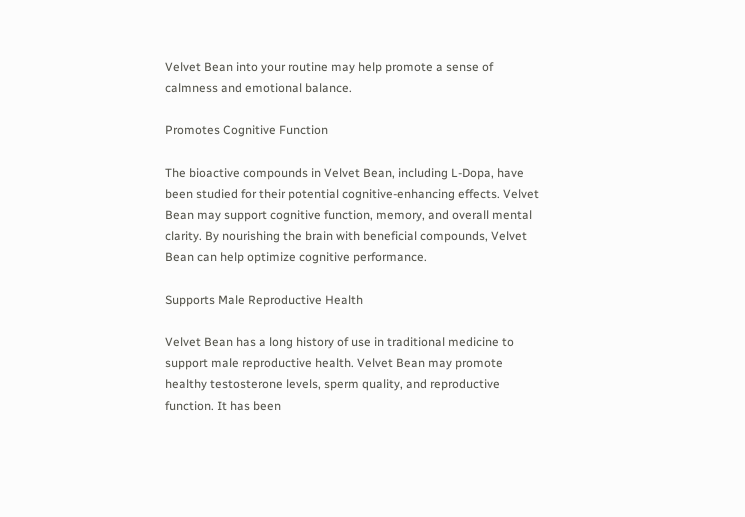Velvet Bean into your routine may help promote a sense of calmness and emotional balance.

Promotes Cognitive Function

The bioactive compounds in Velvet Bean, including L-Dopa, have been studied for their potential cognitive-enhancing effects. Velvet Bean may support cognitive function, memory, and overall mental clarity. By nourishing the brain with beneficial compounds, Velvet Bean can help optimize cognitive performance.

Supports Male Reproductive Health

Velvet Bean has a long history of use in traditional medicine to support male reproductive health. Velvet Bean may promote healthy testosterone levels, sperm quality, and reproductive function. It has been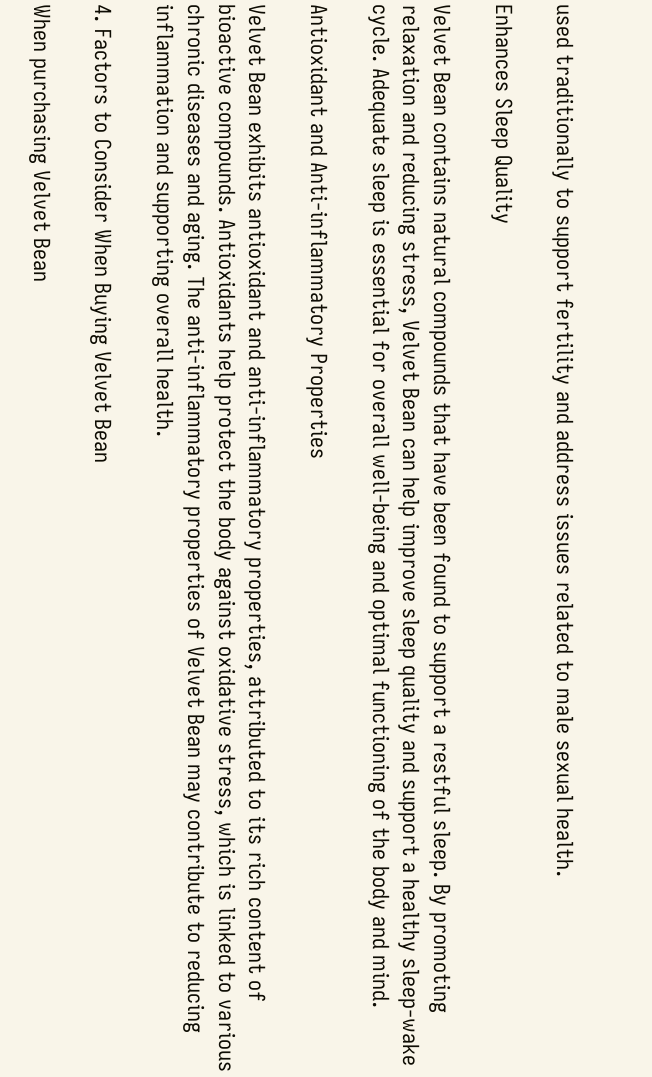used traditionally to support fertility and address issues related to male sexual health.

Enhances Sleep Quality

Velvet Bean contains natural compounds that have been found to support a restful sleep. By promoting relaxation and reducing stress, Velvet Bean can help improve sleep quality and support a healthy sleep-wake cycle. Adequate sleep is essential for overall well-being and optimal functioning of the body and mind.

Antioxidant and Anti-inflammatory Properties

Velvet Bean exhibits antioxidant and anti-inflammatory properties, attributed to its rich content of bioactive compounds. Antioxidants help protect the body against oxidative stress, which is linked to various chronic diseases and aging. The anti-inflammatory properties of Velvet Bean may contribute to reducing inflammation and supporting overall health.

4. Factors to Consider When Buying Velvet Bean

When purchasing Velvet Bean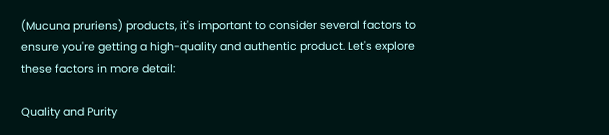(Mucuna pruriens) products, it's important to consider several factors to ensure you're getting a high-quality and authentic product. Let's explore these factors in more detail:

Quality and Purity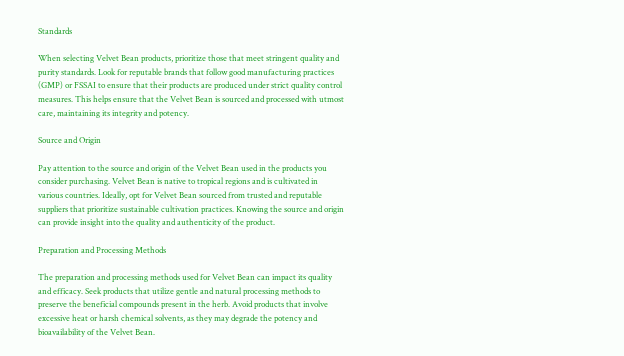Standards

When selecting Velvet Bean products, prioritize those that meet stringent quality and purity standards. Look for reputable brands that follow good manufacturing practices (GMP) or FSSAI to ensure that their products are produced under strict quality control measures. This helps ensure that the Velvet Bean is sourced and processed with utmost care, maintaining its integrity and potency.

Source and Origin

Pay attention to the source and origin of the Velvet Bean used in the products you consider purchasing. Velvet Bean is native to tropical regions and is cultivated in various countries. Ideally, opt for Velvet Bean sourced from trusted and reputable suppliers that prioritize sustainable cultivation practices. Knowing the source and origin can provide insight into the quality and authenticity of the product.

Preparation and Processing Methods

The preparation and processing methods used for Velvet Bean can impact its quality and efficacy. Seek products that utilize gentle and natural processing methods to preserve the beneficial compounds present in the herb. Avoid products that involve excessive heat or harsh chemical solvents, as they may degrade the potency and bioavailability of the Velvet Bean.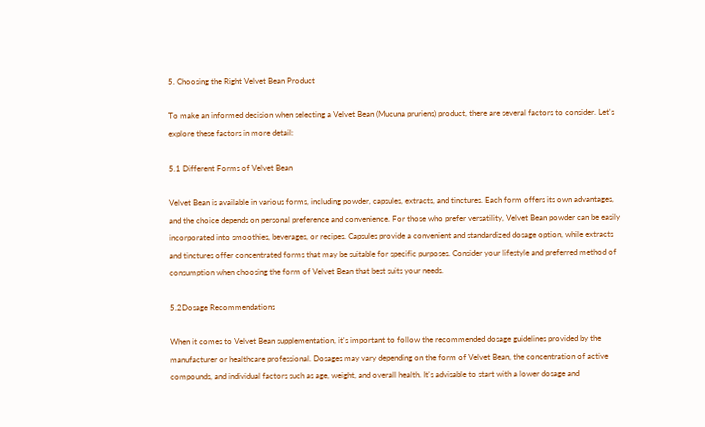5. Choosing the Right Velvet Bean Product

To make an informed decision when selecting a Velvet Bean (Mucuna pruriens) product, there are several factors to consider. Let's explore these factors in more detail:

5.1 Different Forms of Velvet Bean

Velvet Bean is available in various forms, including powder, capsules, extracts, and tinctures. Each form offers its own advantages, and the choice depends on personal preference and convenience. For those who prefer versatility, Velvet Bean powder can be easily incorporated into smoothies, beverages, or recipes. Capsules provide a convenient and standardized dosage option, while extracts and tinctures offer concentrated forms that may be suitable for specific purposes. Consider your lifestyle and preferred method of consumption when choosing the form of Velvet Bean that best suits your needs.

5.2Dosage Recommendations

When it comes to Velvet Bean supplementation, it's important to follow the recommended dosage guidelines provided by the manufacturer or healthcare professional. Dosages may vary depending on the form of Velvet Bean, the concentration of active compounds, and individual factors such as age, weight, and overall health. It's advisable to start with a lower dosage and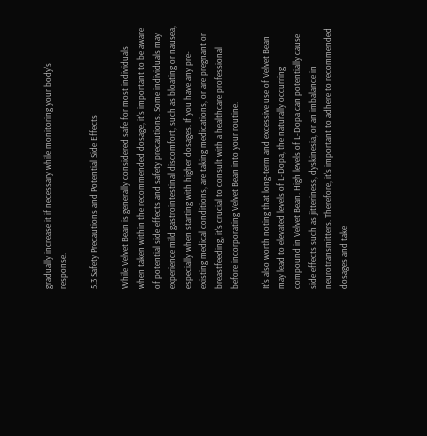gradually increase it if necessary while monitoring your body's response.

5.3 Safety Precautions and Potential Side Effects

While Velvet Bean is generally considered safe for most individuals when taken within the recommended dosage, it's important to be aware of potential side effects and safety precautions. Some individuals may experience mild gastrointestinal discomfort, such as bloating or nausea, especially when starting with higher dosages. If you have any pre-existing medical conditions, are taking medications, or are pregnant or breastfeeding, it's crucial to consult with a healthcare professional before incorporating Velvet Bean into your routine.

It's also worth noting that long-term and excessive use of Velvet Bean may lead to elevated levels of L-Dopa, the naturally occurring compound in Velvet Bean. High levels of L-Dopa can potentially cause side effects such as jitteriness, dyskinesia, or an imbalance in neurotransmitters. Therefore, it's important to adhere to recommended dosages and take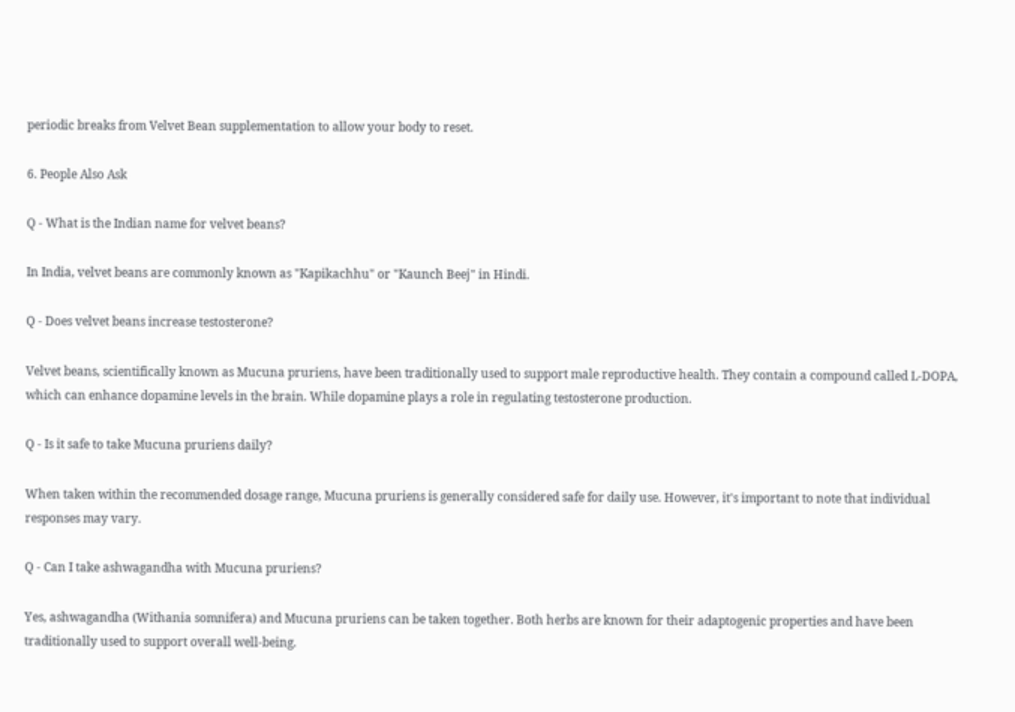periodic breaks from Velvet Bean supplementation to allow your body to reset.

6. People Also Ask

Q - What is the Indian name for velvet beans?

In India, velvet beans are commonly known as "Kapikachhu" or "Kaunch Beej" in Hindi.

Q - Does velvet beans increase testosterone?

Velvet beans, scientifically known as Mucuna pruriens, have been traditionally used to support male reproductive health. They contain a compound called L-DOPA, which can enhance dopamine levels in the brain. While dopamine plays a role in regulating testosterone production.

Q - Is it safe to take Mucuna pruriens daily?

When taken within the recommended dosage range, Mucuna pruriens is generally considered safe for daily use. However, it's important to note that individual responses may vary.

Q - Can I take ashwagandha with Mucuna pruriens?

Yes, ashwagandha (Withania somnifera) and Mucuna pruriens can be taken together. Both herbs are known for their adaptogenic properties and have been traditionally used to support overall well-being.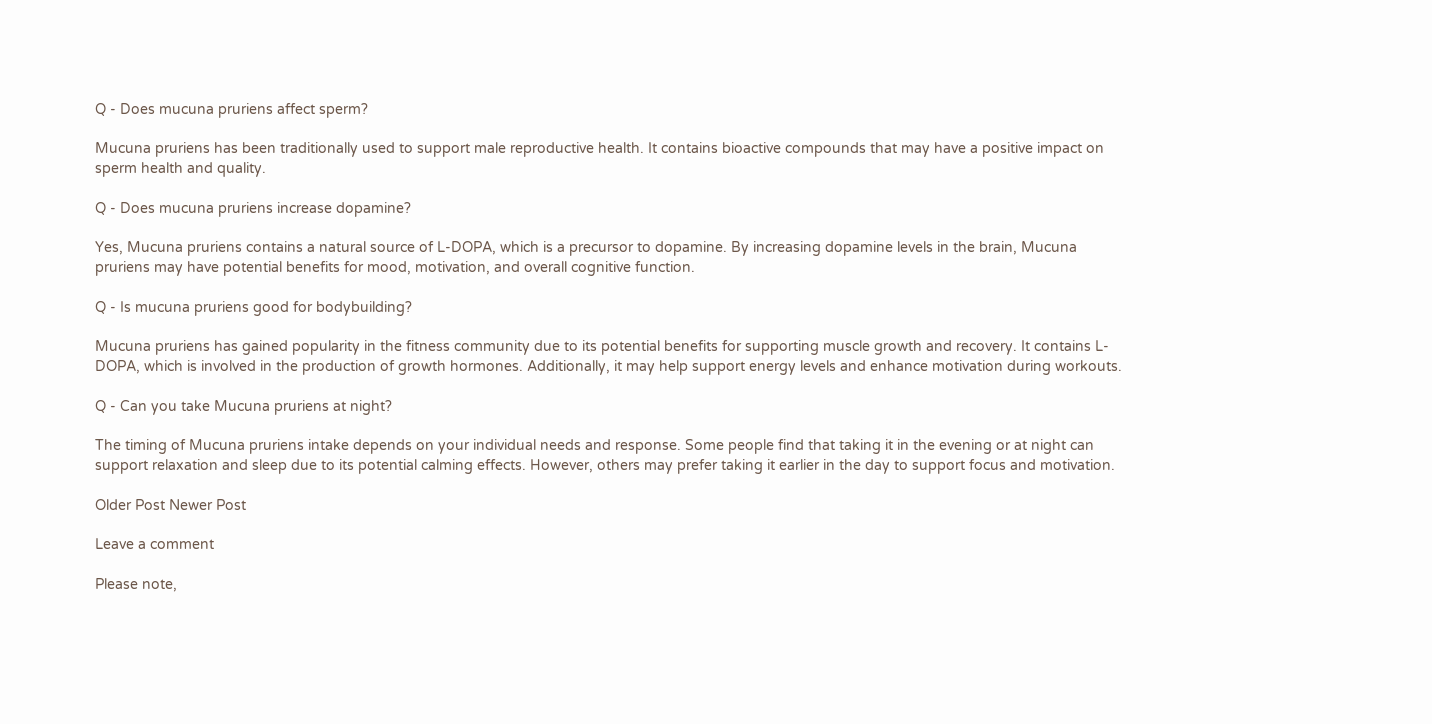Q - Does mucuna pruriens affect sperm?

Mucuna pruriens has been traditionally used to support male reproductive health. It contains bioactive compounds that may have a positive impact on sperm health and quality.

Q - Does mucuna pruriens increase dopamine?

Yes, Mucuna pruriens contains a natural source of L-DOPA, which is a precursor to dopamine. By increasing dopamine levels in the brain, Mucuna pruriens may have potential benefits for mood, motivation, and overall cognitive function.

Q - Is mucuna pruriens good for bodybuilding?

Mucuna pruriens has gained popularity in the fitness community due to its potential benefits for supporting muscle growth and recovery. It contains L-DOPA, which is involved in the production of growth hormones. Additionally, it may help support energy levels and enhance motivation during workouts.

Q - Can you take Mucuna pruriens at night?

The timing of Mucuna pruriens intake depends on your individual needs and response. Some people find that taking it in the evening or at night can support relaxation and sleep due to its potential calming effects. However, others may prefer taking it earlier in the day to support focus and motivation.

Older Post Newer Post

Leave a comment

Please note,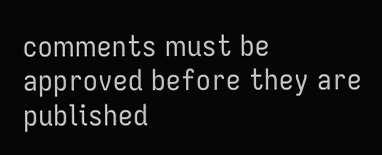comments must be approved before they are published